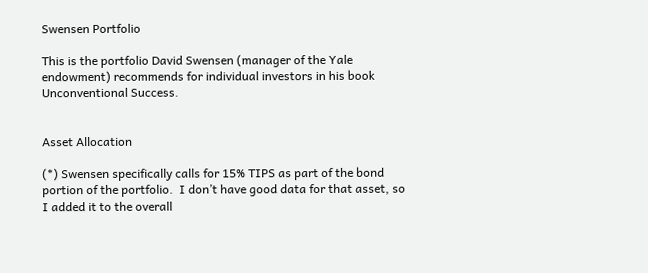Swensen Portfolio

This is the portfolio David Swensen (manager of the Yale endowment) recommends for individual investors in his book Unconventional Success.


Asset Allocation

(*) Swensen specifically calls for 15% TIPS as part of the bond portion of the portfolio.  I don’t have good data for that asset, so I added it to the overall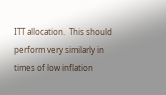ITT allocation.  This should perform very similarly in times of low inflation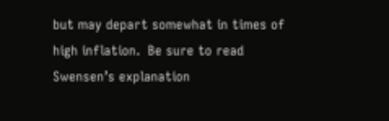but may depart somewhat in times of high inflation.  Be sure to read Swensen’s explanation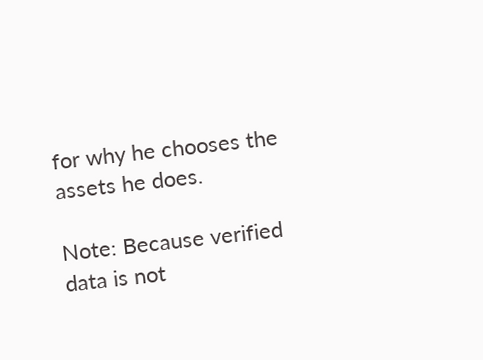for why he chooses the assets he does.

Note: Because verified data is not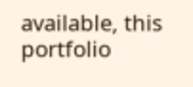available, this portfolio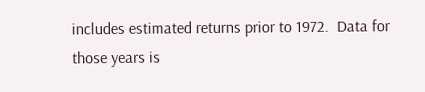includes estimated returns prior to 1972.  Data for those years is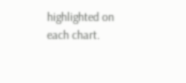highlighted on each chart.